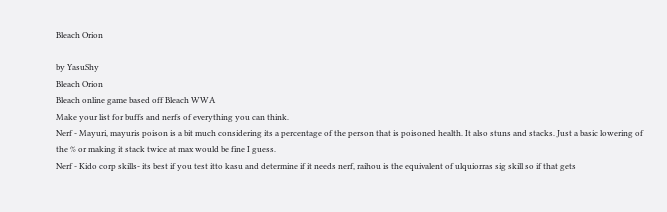Bleach Orion

by YasuShy
Bleach Orion
Bleach online game based off Bleach WWA
Make your list for buffs and nerfs of everything you can think.
Nerf - Mayuri, mayuris poison is a bit much considering its a percentage of the person that is poisoned health. It also stuns and stacks. Just a basic lowering of the % or making it stack twice at max would be fine I guess.
Nerf - Kido corp skills- its best if you test itto kasu and determine if it needs nerf, raihou is the equivalent of ulquiorras sig skill so if that gets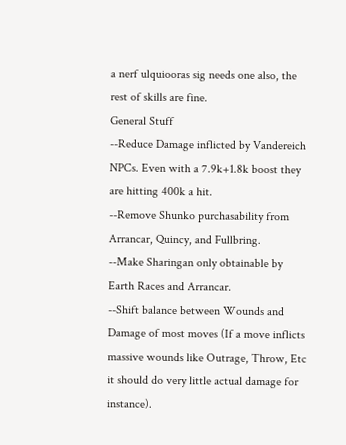a nerf ulquiooras sig needs one also, the rest of skills are fine.
General Stuff
--Reduce Damage inflicted by Vandereich NPCs. Even with a 7.9k+1.8k boost they are hitting 400k a hit.
--Remove Shunko purchasability from Arrancar, Quincy, and Fullbring.
--Make Sharingan only obtainable by Earth Races and Arrancar.
--Shift balance between Wounds and Damage of most moves (If a move inflicts massive wounds like Outrage, Throw, Etc it should do very little actual damage for instance).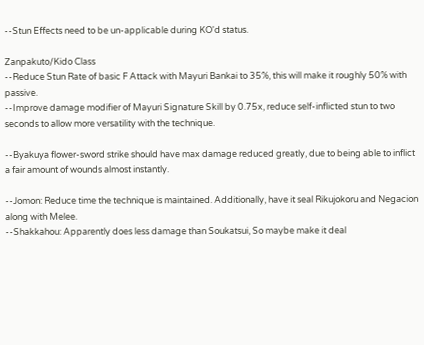--Stun Effects need to be un-applicable during KO'd status.

Zanpakuto/Kido Class
--Reduce Stun Rate of basic F Attack with Mayuri Bankai to 35%, this will make it roughly 50% with passive.
--Improve damage modifier of Mayuri Signature Skill by 0.75x, reduce self-inflicted stun to two seconds to allow more versatility with the technique.

--Byakuya flower-sword strike should have max damage reduced greatly, due to being able to inflict a fair amount of wounds almost instantly.

--Jomon: Reduce time the technique is maintained. Additionally, have it seal Rikujokoru and Negacion along with Melee.
--Shakkahou: Apparently does less damage than Soukatsui, So maybe make it deal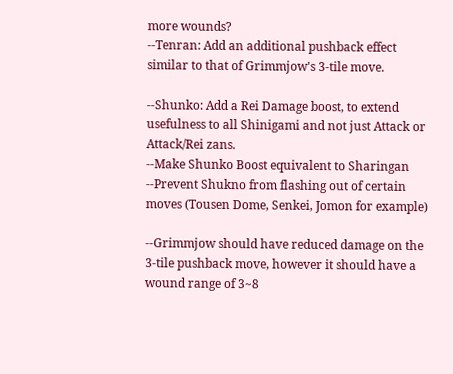more wounds?
--Tenran: Add an additional pushback effect similar to that of Grimmjow's 3-tile move.

--Shunko: Add a Rei Damage boost, to extend usefulness to all Shinigami and not just Attack or Attack/Rei zans.
--Make Shunko Boost equivalent to Sharingan
--Prevent Shukno from flashing out of certain moves (Tousen Dome, Senkei, Jomon for example)

--Grimmjow should have reduced damage on the 3-tile pushback move, however it should have a wound range of 3~8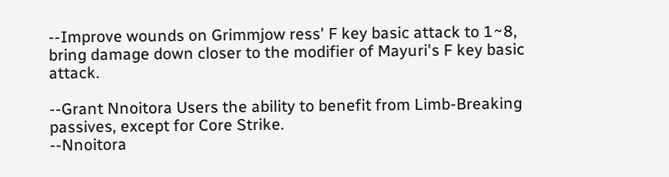--Improve wounds on Grimmjow ress' F key basic attack to 1~8, bring damage down closer to the modifier of Mayuri's F key basic attack.

--Grant Nnoitora Users the ability to benefit from Limb-Breaking passives, except for Core Strike.
--Nnoitora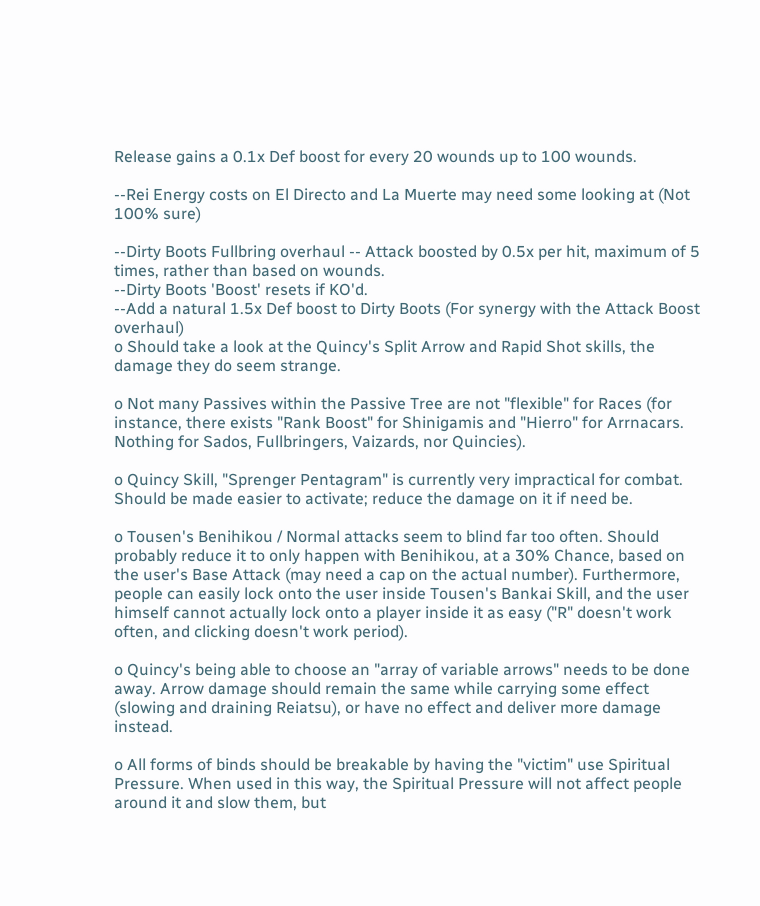Release gains a 0.1x Def boost for every 20 wounds up to 100 wounds.

--Rei Energy costs on El Directo and La Muerte may need some looking at (Not 100% sure)

--Dirty Boots Fullbring overhaul -- Attack boosted by 0.5x per hit, maximum of 5 times, rather than based on wounds.
--Dirty Boots 'Boost' resets if KO'd.
--Add a natural 1.5x Def boost to Dirty Boots (For synergy with the Attack Boost overhaul)
o Should take a look at the Quincy's Split Arrow and Rapid Shot skills, the damage they do seem strange.

o Not many Passives within the Passive Tree are not "flexible" for Races (for instance, there exists "Rank Boost" for Shinigamis and "Hierro" for Arrnacars. Nothing for Sados, Fullbringers, Vaizards, nor Quincies).

o Quincy Skill, "Sprenger Pentagram" is currently very impractical for combat. Should be made easier to activate; reduce the damage on it if need be.

o Tousen's Benihikou / Normal attacks seem to blind far too often. Should probably reduce it to only happen with Benihikou, at a 30% Chance, based on the user's Base Attack (may need a cap on the actual number). Furthermore, people can easily lock onto the user inside Tousen's Bankai Skill, and the user himself cannot actually lock onto a player inside it as easy ("R" doesn't work often, and clicking doesn't work period).

o Quincy's being able to choose an "array of variable arrows" needs to be done away. Arrow damage should remain the same while carrying some effect (slowing and draining Reiatsu), or have no effect and deliver more damage instead.

o All forms of binds should be breakable by having the "victim" use Spiritual Pressure. When used in this way, the Spiritual Pressure will not affect people around it and slow them, but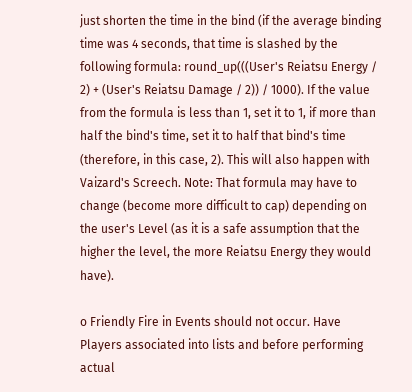just shorten the time in the bind (if the average binding time was 4 seconds, that time is slashed by the following formula: round_up(((User's Reiatsu Energy / 2) + (User's Reiatsu Damage / 2)) / 1000). If the value from the formula is less than 1, set it to 1, if more than half the bind's time, set it to half that bind's time (therefore, in this case, 2). This will also happen with Vaizard's Screech. Note: That formula may have to change (become more difficult to cap) depending on the user's Level (as it is a safe assumption that the higher the level, the more Reiatsu Energy they would have).

o Friendly Fire in Events should not occur. Have Players associated into lists and before performing actual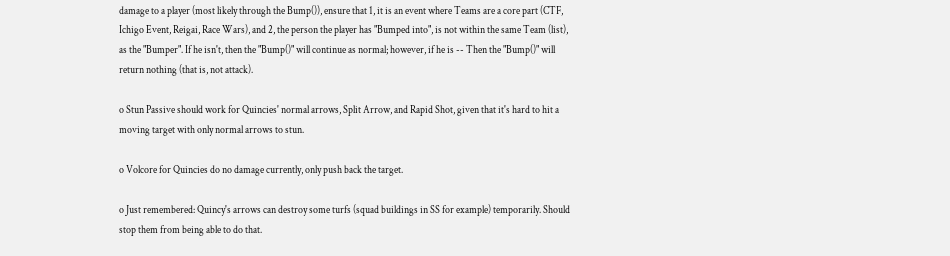damage to a player (most likely through the Bump()), ensure that 1, it is an event where Teams are a core part (CTF, Ichigo Event, Reigai, Race Wars), and 2, the person the player has "Bumped into", is not within the same Team (list), as the "Bumper". If he isn't, then the "Bump()" will continue as normal; however, if he is -- Then the "Bump()" will return nothing (that is, not attack).

o Stun Passive should work for Quincies' normal arrows, Split Arrow, and Rapid Shot, given that it's hard to hit a moving target with only normal arrows to stun.

o Volcore for Quincies do no damage currently, only push back the target.

o Just remembered: Quincy's arrows can destroy some turfs (squad buildings in SS for example) temporarily. Should stop them from being able to do that.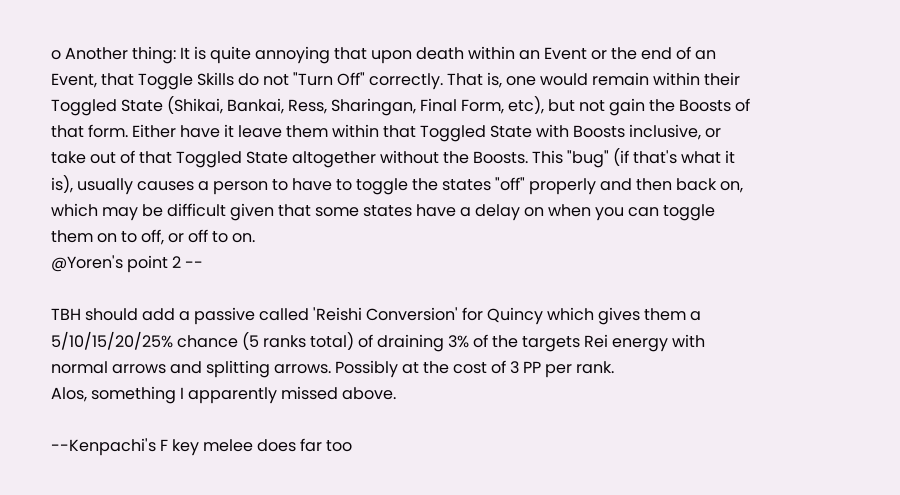o Another thing: It is quite annoying that upon death within an Event or the end of an Event, that Toggle Skills do not "Turn Off" correctly. That is, one would remain within their Toggled State (Shikai, Bankai, Ress, Sharingan, Final Form, etc), but not gain the Boosts of that form. Either have it leave them within that Toggled State with Boosts inclusive, or take out of that Toggled State altogether without the Boosts. This "bug" (if that's what it is), usually causes a person to have to toggle the states "off" properly and then back on, which may be difficult given that some states have a delay on when you can toggle them on to off, or off to on.
@Yoren's point 2 --

TBH should add a passive called 'Reishi Conversion' for Quincy which gives them a 5/10/15/20/25% chance (5 ranks total) of draining 3% of the targets Rei energy with normal arrows and splitting arrows. Possibly at the cost of 3 PP per rank.
Alos, something I apparently missed above.

--Kenpachi's F key melee does far too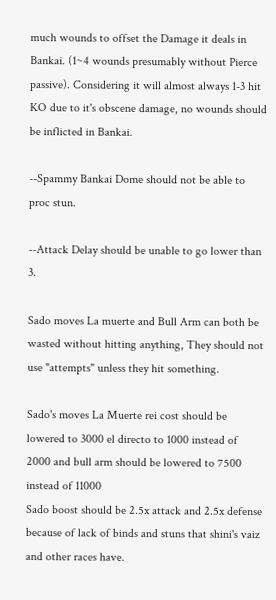much wounds to offset the Damage it deals in Bankai. (1~4 wounds presumably without Pierce passive). Considering it will almost always 1-3 hit KO due to it's obscene damage, no wounds should be inflicted in Bankai.

--Spammy Bankai Dome should not be able to proc stun.

--Attack Delay should be unable to go lower than 3.

Sado moves La muerte and Bull Arm can both be wasted without hitting anything, They should not use "attempts" unless they hit something.

Sado's moves La Muerte rei cost should be lowered to 3000 el directo to 1000 instead of 2000 and bull arm should be lowered to 7500 instead of 11000
Sado boost should be 2.5x attack and 2.5x defense because of lack of binds and stuns that shini's vaiz and other races have.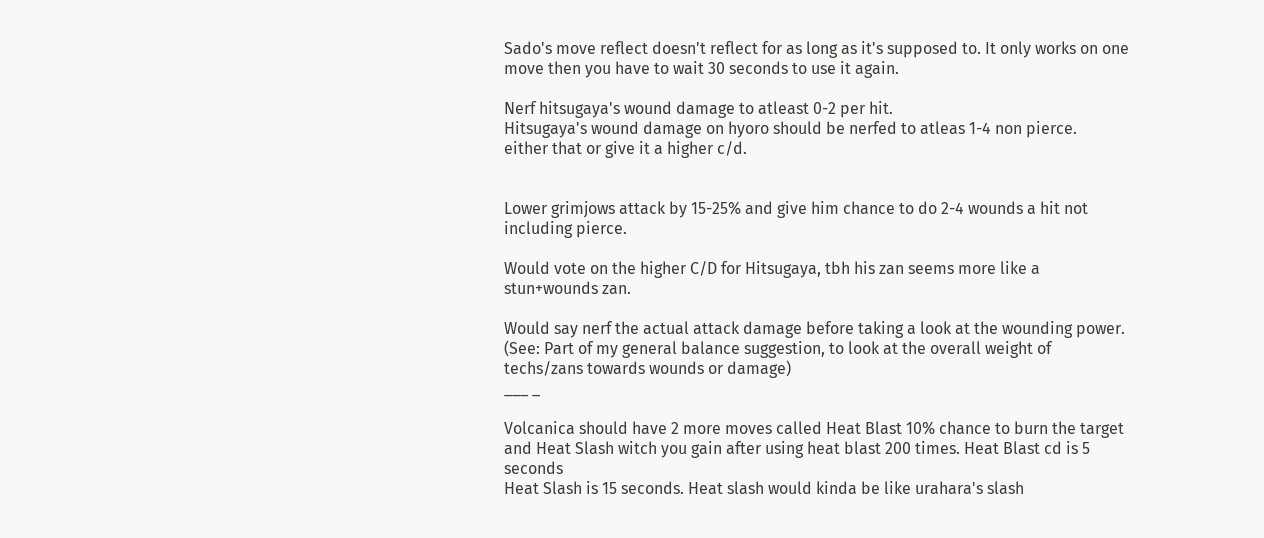Sado's move reflect doesn't reflect for as long as it's supposed to. It only works on one move then you have to wait 30 seconds to use it again.

Nerf hitsugaya's wound damage to atleast 0-2 per hit.
Hitsugaya's wound damage on hyoro should be nerfed to atleas 1-4 non pierce.
either that or give it a higher c/d.


Lower grimjows attack by 15-25% and give him chance to do 2-4 wounds a hit not including pierce.

Would vote on the higher C/D for Hitsugaya, tbh his zan seems more like a stun+wounds zan.

Would say nerf the actual attack damage before taking a look at the wounding power. (See: Part of my general balance suggestion, to look at the overall weight of techs/zans towards wounds or damage)
___ _

Volcanica should have 2 more moves called Heat Blast 10% chance to burn the target and Heat Slash witch you gain after using heat blast 200 times. Heat Blast cd is 5 seconds
Heat Slash is 15 seconds. Heat slash would kinda be like urahara's slash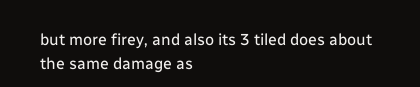but more firey, and also its 3 tiled does about the same damage as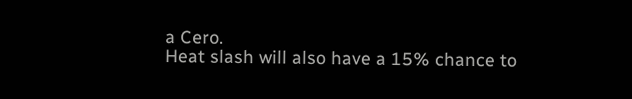a Cero.
Heat slash will also have a 15% chance to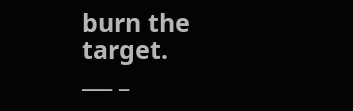burn the target.
___ _